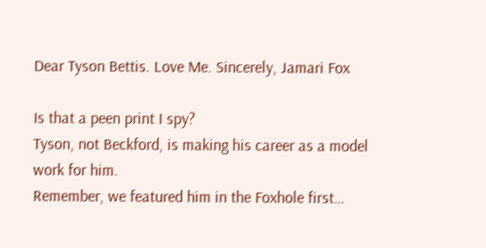Dear Tyson Bettis. Love Me. Sincerely, Jamari Fox

Is that a peen print I spy?
Tyson, not Beckford, is making his career as a model work for him.
Remember, we featured him in the Foxhole first…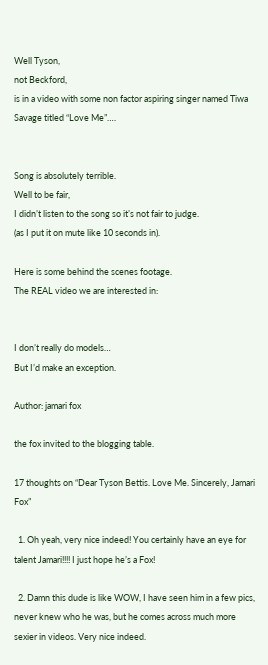Well Tyson,
not Beckford,
is in a video with some non factor aspiring singer named Tiwa Savage titled “Love Me”….


Song is absolutely terrible.
Well to be fair,
I didn’t listen to the song so it’s not fair to judge.
(as I put it on mute like 10 seconds in).

Here is some behind the scenes footage.
The REAL video we are interested in:


I don’t really do models…
But I’d make an exception.

Author: jamari fox

the fox invited to the blogging table.

17 thoughts on “Dear Tyson Bettis. Love Me. Sincerely, Jamari Fox”

  1. Oh yeah, very nice indeed! You certainly have an eye for talent Jamari!!!! I just hope he’s a Fox!

  2. Damn this dude is like WOW, I have seen him in a few pics, never knew who he was, but he comes across much more sexier in videos. Very nice indeed.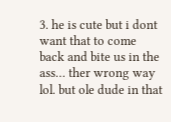3. he is cute but i dont want that to come back and bite us in the ass… ther wrong way lol. but ole dude in that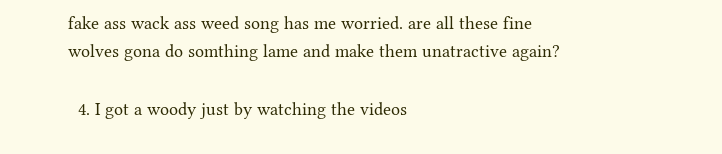fake ass wack ass weed song has me worried. are all these fine wolves gona do somthing lame and make them unatractive again?

  4. I got a woody just by watching the videos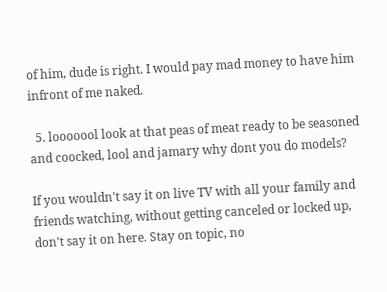of him, dude is right. I would pay mad money to have him infront of me naked.

  5. looooool look at that peas of meat ready to be seasoned and coocked, lool and jamary why dont you do models?

If you wouldn't say it on live TV with all your family and friends watching, without getting canceled or locked up, don't say it on here. Stay on topic, no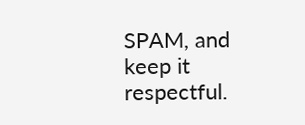SPAM, and keep it respectful.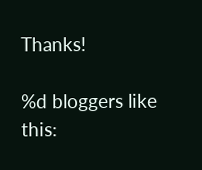Thanks!

%d bloggers like this: